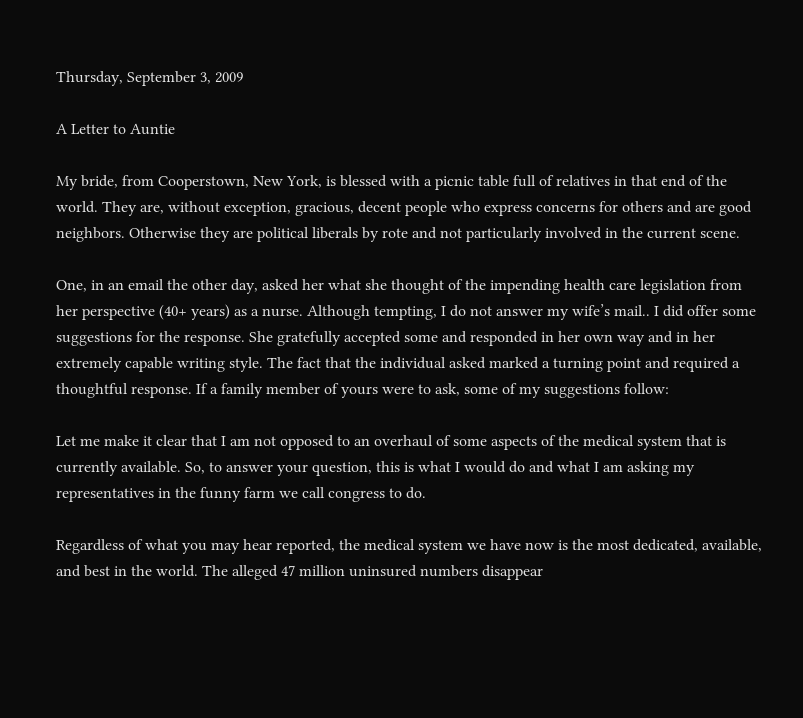Thursday, September 3, 2009

A Letter to Auntie

My bride, from Cooperstown, New York, is blessed with a picnic table full of relatives in that end of the world. They are, without exception, gracious, decent people who express concerns for others and are good neighbors. Otherwise they are political liberals by rote and not particularly involved in the current scene.

One, in an email the other day, asked her what she thought of the impending health care legislation from her perspective (40+ years) as a nurse. Although tempting, I do not answer my wife’s mail.. I did offer some suggestions for the response. She gratefully accepted some and responded in her own way and in her extremely capable writing style. The fact that the individual asked marked a turning point and required a thoughtful response. If a family member of yours were to ask, some of my suggestions follow:

Let me make it clear that I am not opposed to an overhaul of some aspects of the medical system that is currently available. So, to answer your question, this is what I would do and what I am asking my representatives in the funny farm we call congress to do.

Regardless of what you may hear reported, the medical system we have now is the most dedicated, available, and best in the world. The alleged 47 million uninsured numbers disappear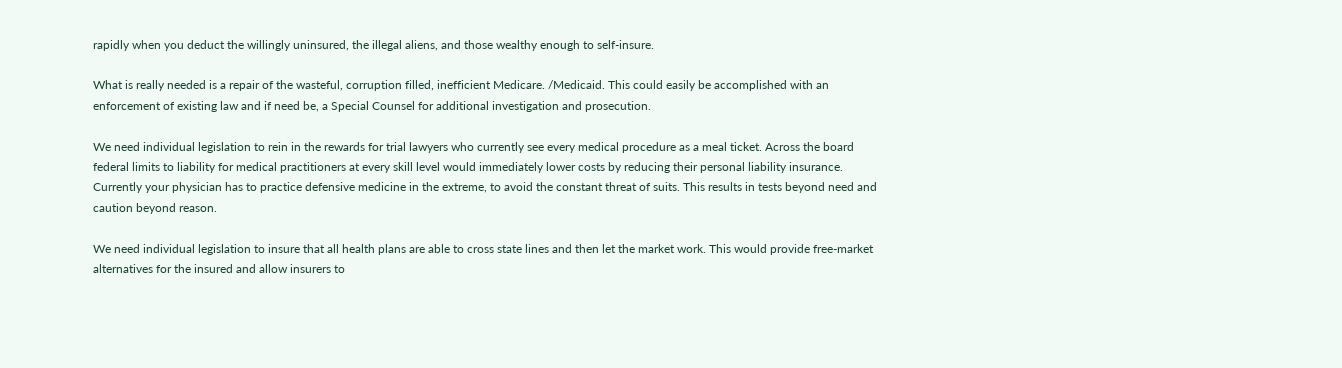rapidly when you deduct the willingly uninsured, the illegal aliens, and those wealthy enough to self-insure.

What is really needed is a repair of the wasteful, corruption filled, inefficient Medicare. /Medicaid. This could easily be accomplished with an enforcement of existing law and if need be, a Special Counsel for additional investigation and prosecution.

We need individual legislation to rein in the rewards for trial lawyers who currently see every medical procedure as a meal ticket. Across the board federal limits to liability for medical practitioners at every skill level would immediately lower costs by reducing their personal liability insurance. Currently your physician has to practice defensive medicine in the extreme, to avoid the constant threat of suits. This results in tests beyond need and caution beyond reason.

We need individual legislation to insure that all health plans are able to cross state lines and then let the market work. This would provide free-market alternatives for the insured and allow insurers to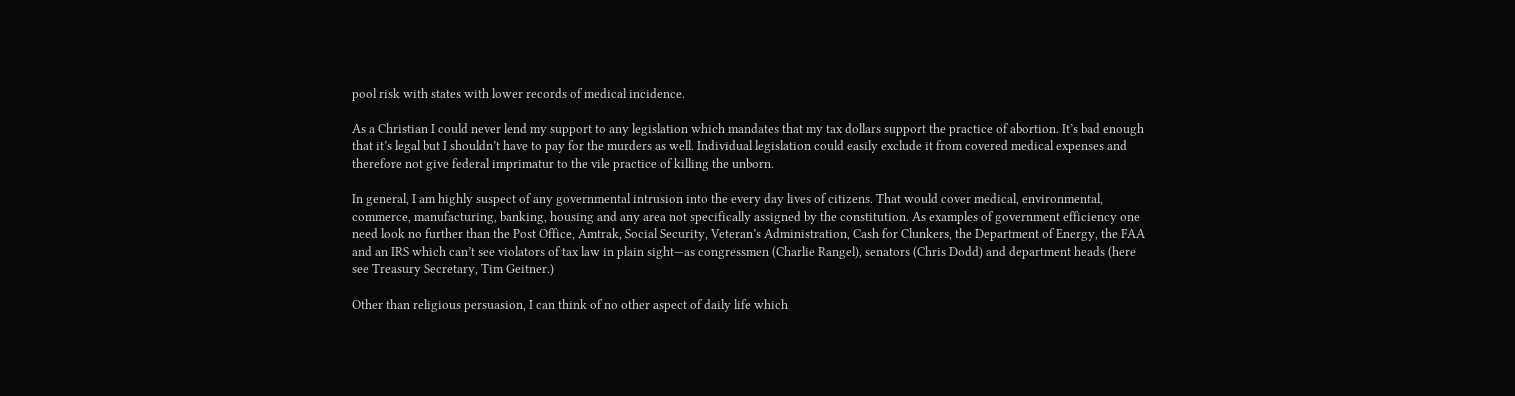pool risk with states with lower records of medical incidence.

As a Christian I could never lend my support to any legislation which mandates that my tax dollars support the practice of abortion. It’s bad enough that it’s legal but I shouldn’t have to pay for the murders as well. Individual legislation could easily exclude it from covered medical expenses and therefore not give federal imprimatur to the vile practice of killing the unborn.

In general, I am highly suspect of any governmental intrusion into the every day lives of citizens. That would cover medical, environmental, commerce, manufacturing, banking, housing and any area not specifically assigned by the constitution. As examples of government efficiency one need look no further than the Post Office, Amtrak, Social Security, Veteran’s Administration, Cash for Clunkers, the Department of Energy, the FAA and an IRS which can’t see violators of tax law in plain sight—as congressmen (Charlie Rangel), senators (Chris Dodd) and department heads (here see Treasury Secretary, Tim Geitner.)

Other than religious persuasion, I can think of no other aspect of daily life which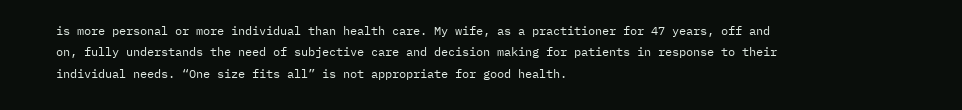is more personal or more individual than health care. My wife, as a practitioner for 47 years, off and on, fully understands the need of subjective care and decision making for patients in response to their individual needs. “One size fits all” is not appropriate for good health.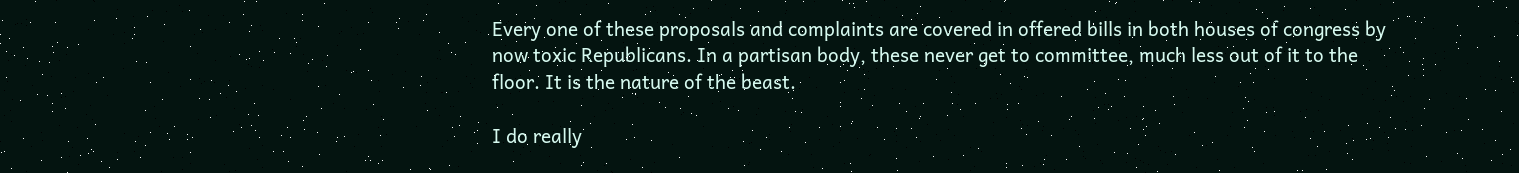Every one of these proposals and complaints are covered in offered bills in both houses of congress by now toxic Republicans. In a partisan body, these never get to committee, much less out of it to the floor. It is the nature of the beast.

I do really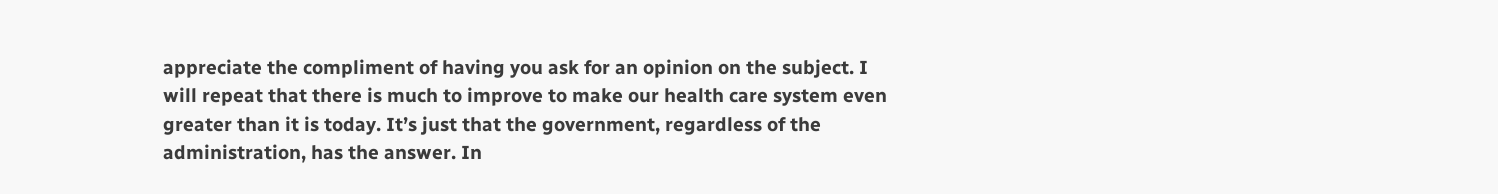appreciate the compliment of having you ask for an opinion on the subject. I will repeat that there is much to improve to make our health care system even greater than it is today. It’s just that the government, regardless of the administration, has the answer. In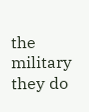the military they do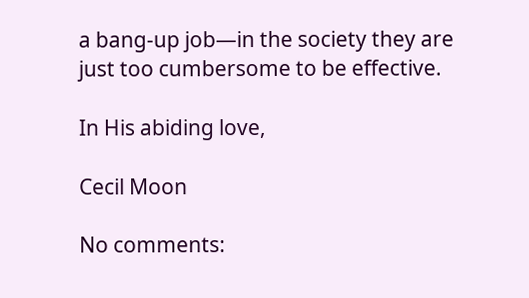a bang-up job—in the society they are just too cumbersome to be effective.

In His abiding love,

Cecil Moon

No comments: